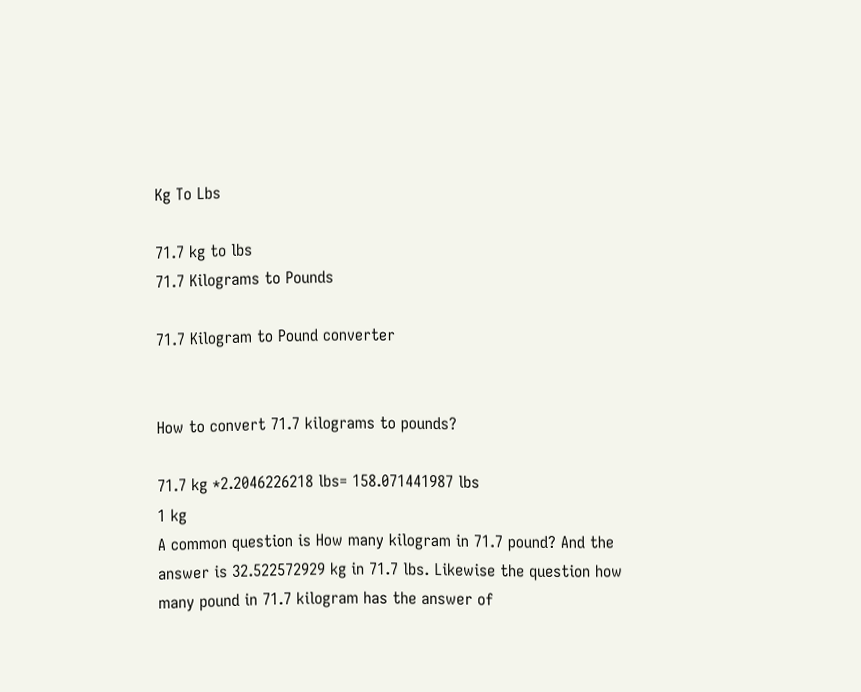Kg To Lbs

71.7 kg to lbs
71.7 Kilograms to Pounds

71.7 Kilogram to Pound converter


How to convert 71.7 kilograms to pounds?

71.7 kg *2.2046226218 lbs= 158.071441987 lbs
1 kg
A common question is How many kilogram in 71.7 pound? And the answer is 32.522572929 kg in 71.7 lbs. Likewise the question how many pound in 71.7 kilogram has the answer of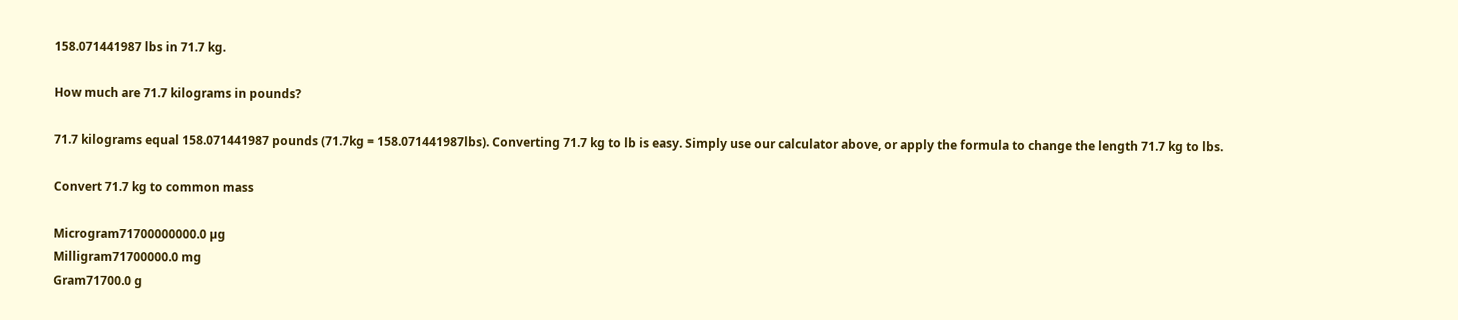158.071441987 lbs in 71.7 kg.

How much are 71.7 kilograms in pounds?

71.7 kilograms equal 158.071441987 pounds (71.7kg = 158.071441987lbs). Converting 71.7 kg to lb is easy. Simply use our calculator above, or apply the formula to change the length 71.7 kg to lbs.

Convert 71.7 kg to common mass

Microgram71700000000.0 µg
Milligram71700000.0 mg
Gram71700.0 g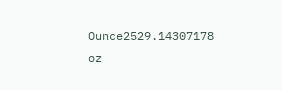Ounce2529.14307178 oz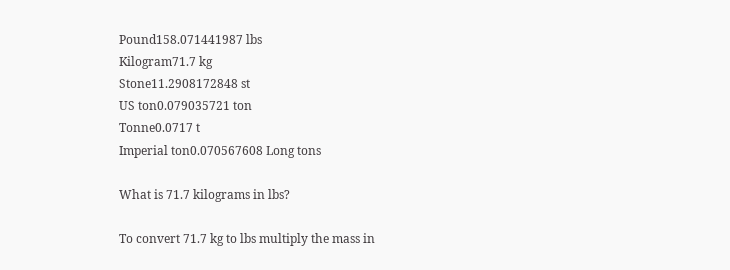Pound158.071441987 lbs
Kilogram71.7 kg
Stone11.2908172848 st
US ton0.079035721 ton
Tonne0.0717 t
Imperial ton0.070567608 Long tons

What is 71.7 kilograms in lbs?

To convert 71.7 kg to lbs multiply the mass in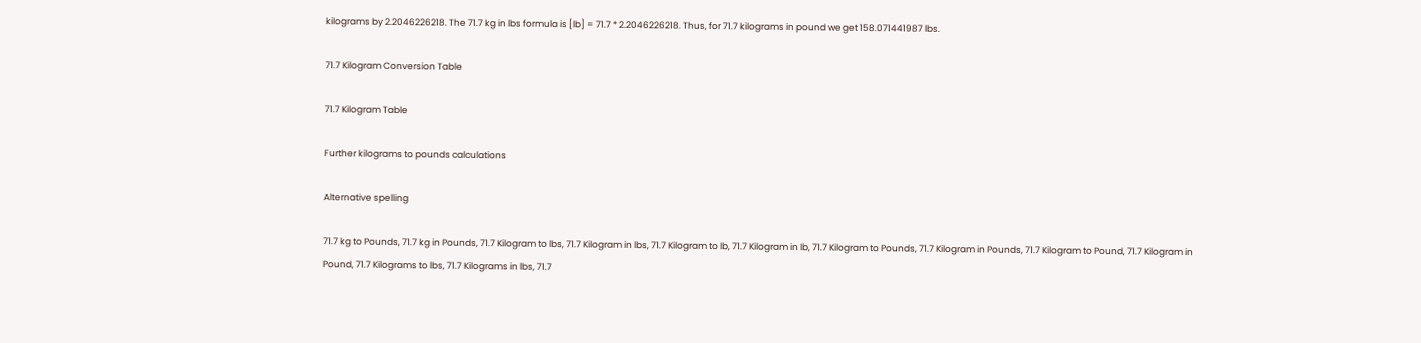kilograms by 2.2046226218. The 71.7 kg in lbs formula is [lb] = 71.7 * 2.2046226218. Thus, for 71.7 kilograms in pound we get 158.071441987 lbs.

71.7 Kilogram Conversion Table

71.7 Kilogram Table

Further kilograms to pounds calculations

Alternative spelling

71.7 kg to Pounds, 71.7 kg in Pounds, 71.7 Kilogram to lbs, 71.7 Kilogram in lbs, 71.7 Kilogram to lb, 71.7 Kilogram in lb, 71.7 Kilogram to Pounds, 71.7 Kilogram in Pounds, 71.7 Kilogram to Pound, 71.7 Kilogram in Pound, 71.7 Kilograms to lbs, 71.7 Kilograms in lbs, 71.7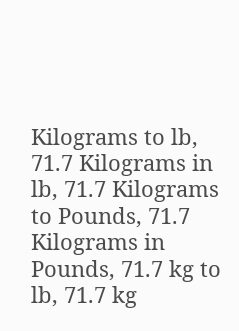Kilograms to lb, 71.7 Kilograms in lb, 71.7 Kilograms to Pounds, 71.7 Kilograms in Pounds, 71.7 kg to lb, 71.7 kg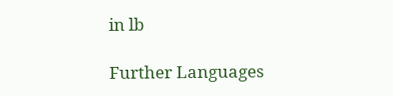in lb

Further Languages